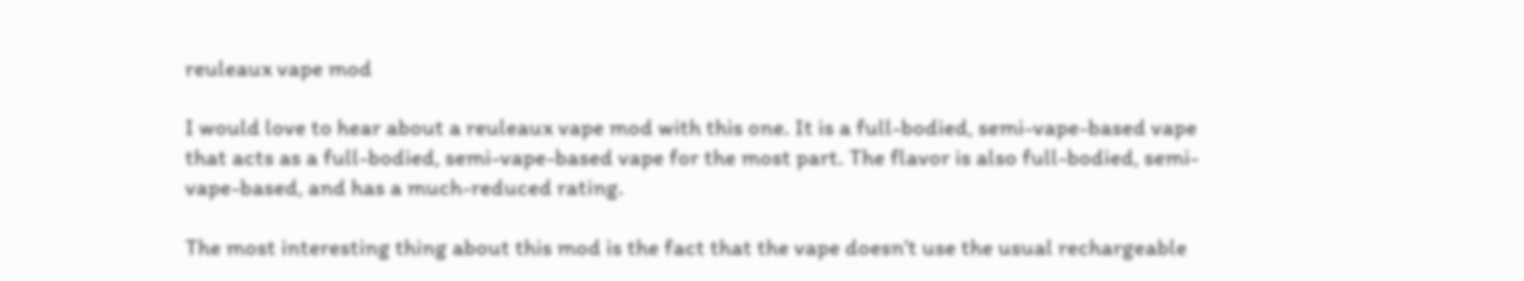reuleaux vape mod

I would love to hear about a reuleaux vape mod with this one. It is a full-bodied, semi-vape-based vape that acts as a full-bodied, semi-vape-based vape for the most part. The flavor is also full-bodied, semi-vape-based, and has a much-reduced rating.

The most interesting thing about this mod is the fact that the vape doesn’t use the usual rechargeable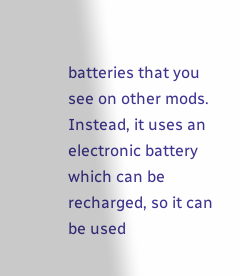batteries that you see on other mods. Instead, it uses an electronic battery which can be recharged, so it can be used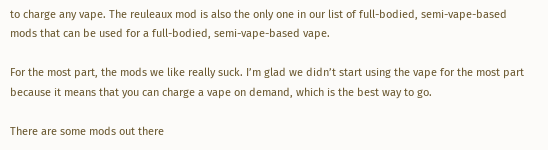to charge any vape. The reuleaux mod is also the only one in our list of full-bodied, semi-vape-based mods that can be used for a full-bodied, semi-vape-based vape.

For the most part, the mods we like really suck. I’m glad we didn’t start using the vape for the most part because it means that you can charge a vape on demand, which is the best way to go.

There are some mods out there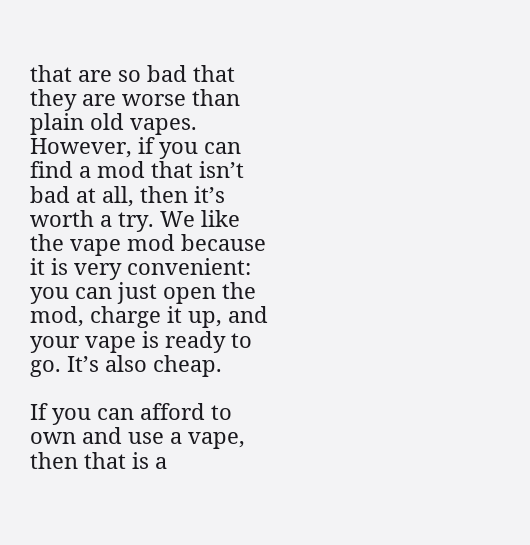that are so bad that they are worse than plain old vapes. However, if you can find a mod that isn’t bad at all, then it’s worth a try. We like the vape mod because it is very convenient: you can just open the mod, charge it up, and your vape is ready to go. It’s also cheap.

If you can afford to own and use a vape, then that is a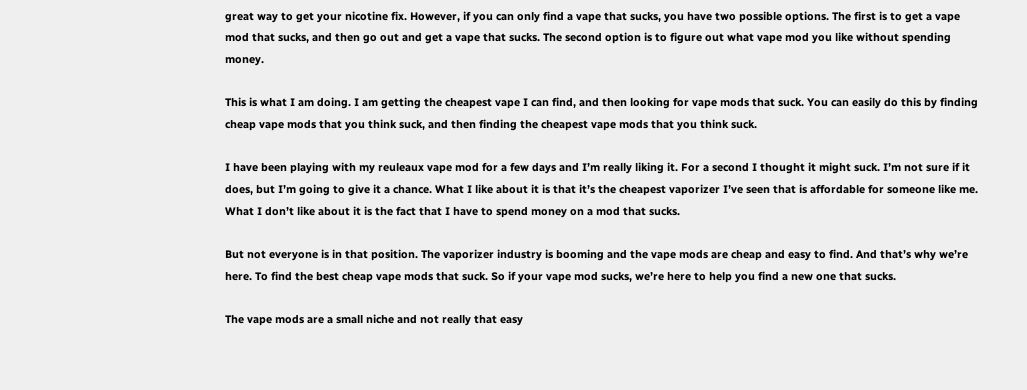great way to get your nicotine fix. However, if you can only find a vape that sucks, you have two possible options. The first is to get a vape mod that sucks, and then go out and get a vape that sucks. The second option is to figure out what vape mod you like without spending money.

This is what I am doing. I am getting the cheapest vape I can find, and then looking for vape mods that suck. You can easily do this by finding cheap vape mods that you think suck, and then finding the cheapest vape mods that you think suck.

I have been playing with my reuleaux vape mod for a few days and I’m really liking it. For a second I thought it might suck. I’m not sure if it does, but I’m going to give it a chance. What I like about it is that it’s the cheapest vaporizer I’ve seen that is affordable for someone like me. What I don’t like about it is the fact that I have to spend money on a mod that sucks.

But not everyone is in that position. The vaporizer industry is booming and the vape mods are cheap and easy to find. And that’s why we’re here. To find the best cheap vape mods that suck. So if your vape mod sucks, we’re here to help you find a new one that sucks.

The vape mods are a small niche and not really that easy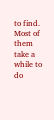to find. Most of them take a while to do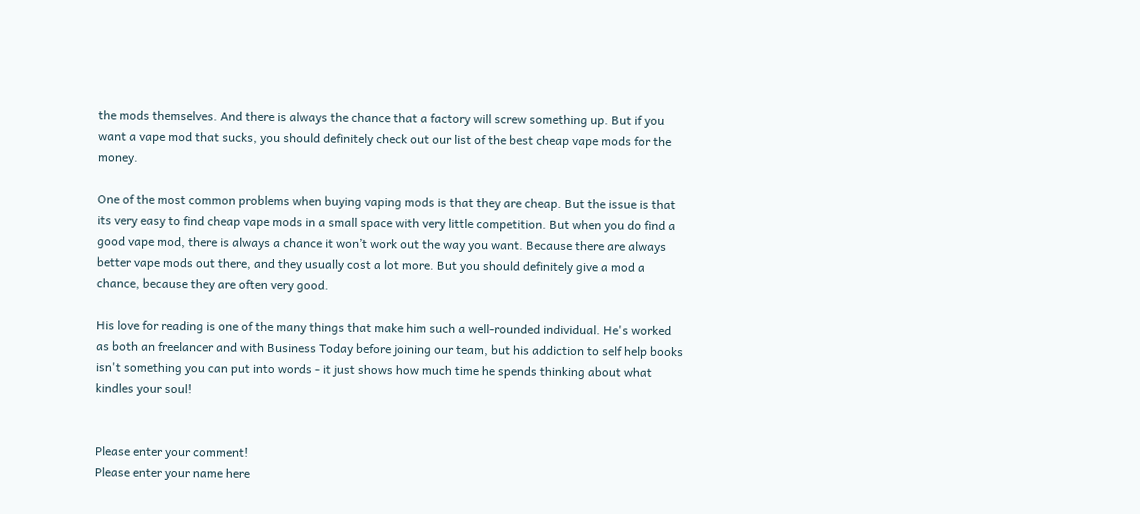the mods themselves. And there is always the chance that a factory will screw something up. But if you want a vape mod that sucks, you should definitely check out our list of the best cheap vape mods for the money.

One of the most common problems when buying vaping mods is that they are cheap. But the issue is that its very easy to find cheap vape mods in a small space with very little competition. But when you do find a good vape mod, there is always a chance it won’t work out the way you want. Because there are always better vape mods out there, and they usually cost a lot more. But you should definitely give a mod a chance, because they are often very good.

His love for reading is one of the many things that make him such a well-rounded individual. He's worked as both an freelancer and with Business Today before joining our team, but his addiction to self help books isn't something you can put into words - it just shows how much time he spends thinking about what kindles your soul!


Please enter your comment!
Please enter your name here